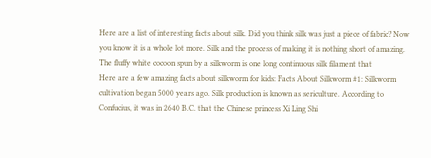Here are a list of interesting facts about silk. Did you think silk was just a piece of fabric? Now you know it is a whole lot more. Silk and the process of making it is nothing short of amazing. The fluffy white cocoon spun by a silkworm is one long continuous silk filament that
Here are a few amazing facts about silkworm for kids: Facts About Silkworm #1: Silkworm cultivation began 5000 years ago. Silk production is known as sericulture. According to Confucius, it was in 2640 B.C. that the Chinese princess Xi Ling Shi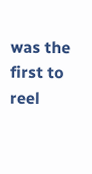was the first to reel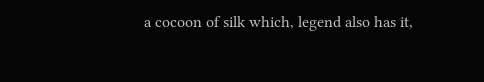a cocoon of silk which, legend also has it,